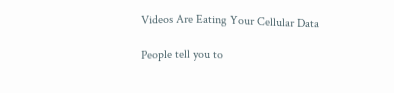Videos Are Eating Your Cellular Data

People tell you to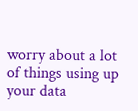worry about a lot of things using up your data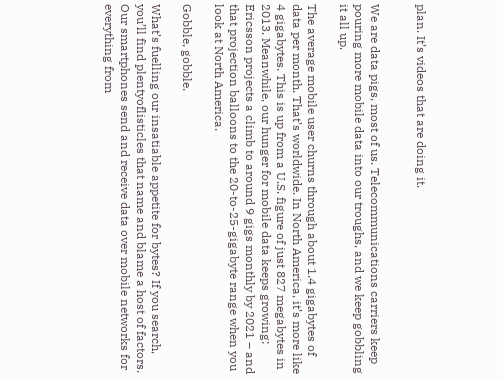plan. It’s videos that are doing it.


We are data pigs, most of us. Telecommunications carriers keep pouring more mobile data into our troughs, and we keep gobbling it all up.

The average mobile user churns through about 1.4 gigabytes of data per month. That’s worldwide. In North America, it’s more like 4 gigabytes. This is up from a U.S. figure of just 827 megabytes in 2013. Meanwhile, our hunger for mobile data keeps growing: Ericsson projects a climb to around 9 gigs monthly by 2021 – and that projection balloons to the 20-to-25-gigabyte range when you look at North America.

Gobble, gobble.

What’s fuelling our insatiable appetite for bytes? If you search, you’ll find plentyoflisticles that name and blame a host of factors. Our smartphones send and receive data over mobile networks for everything from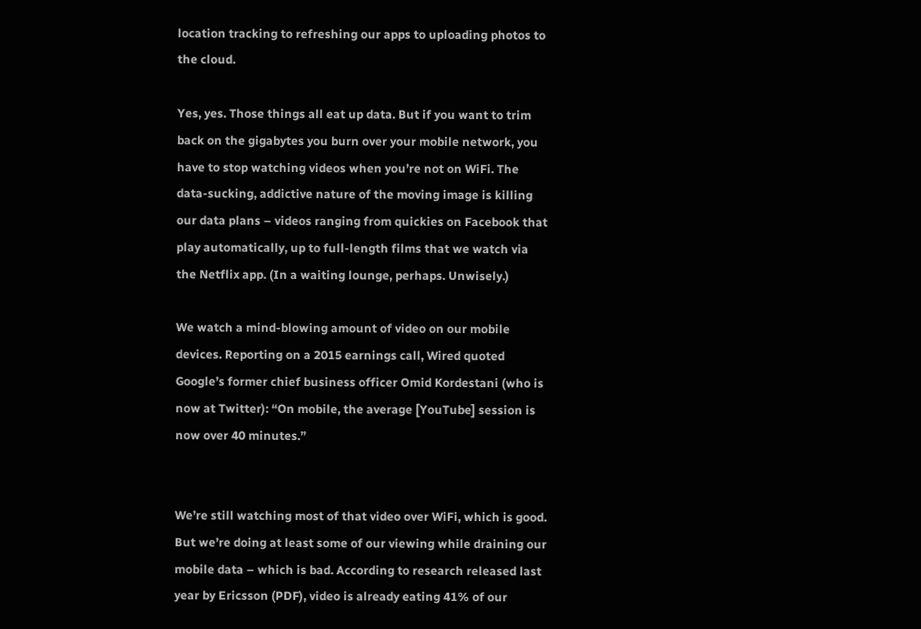location tracking to refreshing our apps to uploading photos to the cloud.

Yes, yes. Those things all eat up data. But if you want to trim back on the gigabytes you burn over your mobile network, you have to stop watching videos when you’re not on WiFi. The data-sucking, addictive nature of the moving image is killing our data plans – videos ranging from quickies on Facebook that play automatically, up to full-length films that we watch via the Netflix app. (In a waiting lounge, perhaps. Unwisely.)

We watch a mind-blowing amount of video on our mobile devices. Reporting on a 2015 earnings call, Wired quoted Google’s former chief business officer Omid Kordestani (who is now at Twitter): “On mobile, the average [YouTube] session is now over 40 minutes.”


We’re still watching most of that video over WiFi, which is good. But we’re doing at least some of our viewing while draining our mobile data – which is bad. According to research released last year by Ericsson (PDF), video is already eating 41% of our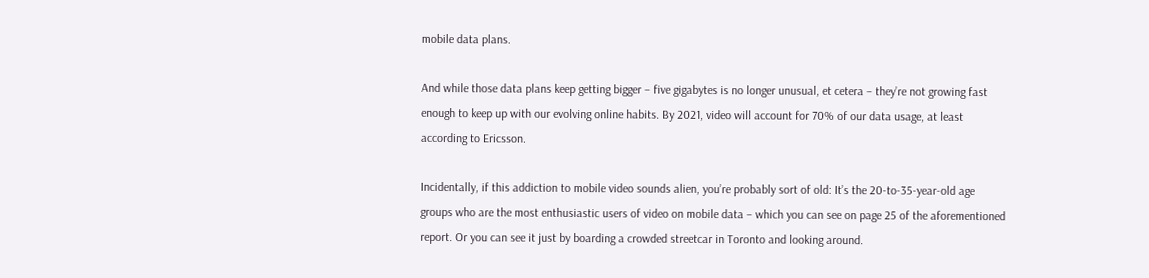mobile data plans.

And while those data plans keep getting bigger – five gigabytes is no longer unusual, et cetera – they’re not growing fast enough to keep up with our evolving online habits. By 2021, video will account for 70% of our data usage, at least according to Ericsson.

Incidentally, if this addiction to mobile video sounds alien, you’re probably sort of old: It’s the 20-to-35-year-old age groups who are the most enthusiastic users of video on mobile data – which you can see on page 25 of the aforementioned report. Or you can see it just by boarding a crowded streetcar in Toronto and looking around.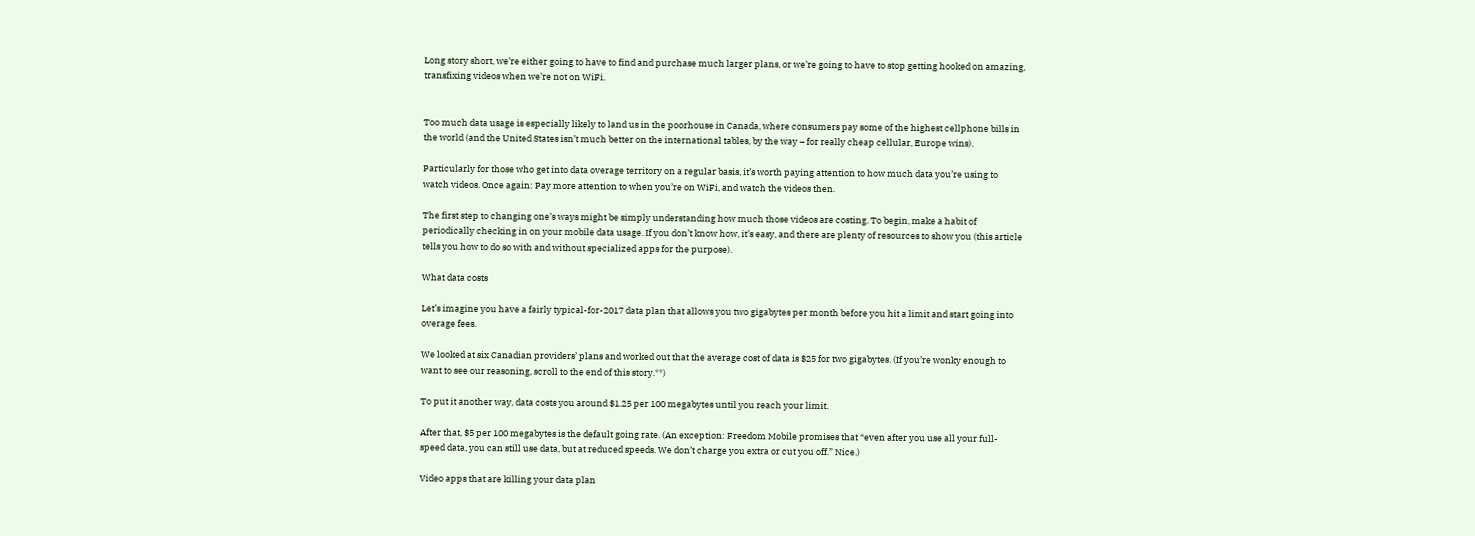Long story short, we’re either going to have to find and purchase much larger plans, or we’re going to have to stop getting hooked on amazing, transfixing videos when we’re not on WiFi.


Too much data usage is especially likely to land us in the poorhouse in Canada, where consumers pay some of the highest cellphone bills in the world (and the United States isn’t much better on the international tables, by the way – for really cheap cellular, Europe wins).

Particularly for those who get into data overage territory on a regular basis, it’s worth paying attention to how much data you’re using to watch videos. Once again: Pay more attention to when you’re on WiFi, and watch the videos then.

The first step to changing one’s ways might be simply understanding how much those videos are costing. To begin, make a habit of periodically checking in on your mobile data usage. If you don’t know how, it’s easy, and there are plenty of resources to show you (this article tells you how to do so with and without specialized apps for the purpose).

What data costs

Let’s imagine you have a fairly typical-for-2017 data plan that allows you two gigabytes per month before you hit a limit and start going into overage fees.

We looked at six Canadian providers’ plans and worked out that the average cost of data is $25 for two gigabytes. (If you’re wonky enough to want to see our reasoning, scroll to the end of this story.**)

To put it another way, data costs you around $1.25 per 100 megabytes until you reach your limit.

After that, $5 per 100 megabytes is the default going rate. (An exception: Freedom Mobile promises that “even after you use all your full-speed data, you can still use data, but at reduced speeds. We don’t charge you extra or cut you off.” Nice.)

Video apps that are killing your data plan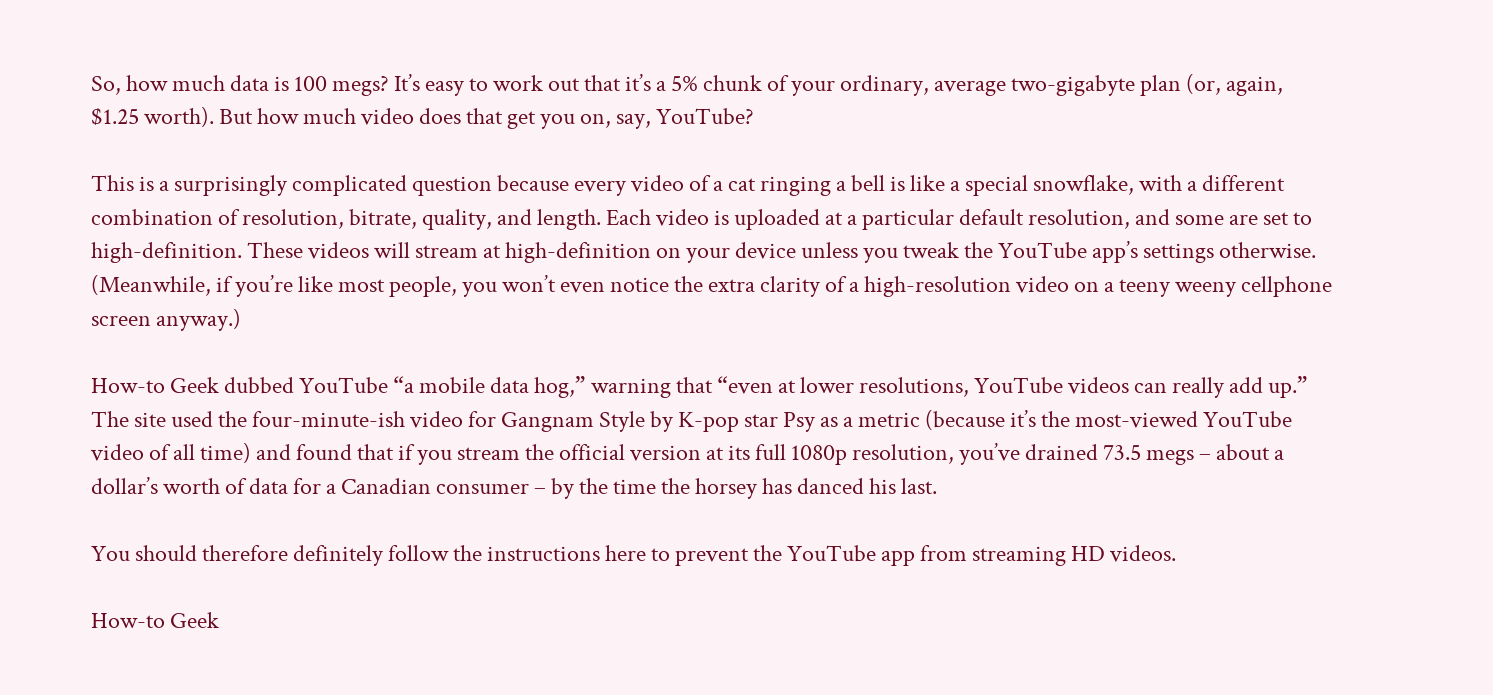So, how much data is 100 megs? It’s easy to work out that it’s a 5% chunk of your ordinary, average two-gigabyte plan (or, again, $1.25 worth). But how much video does that get you on, say, YouTube?

This is a surprisingly complicated question because every video of a cat ringing a bell is like a special snowflake, with a different combination of resolution, bitrate, quality, and length. Each video is uploaded at a particular default resolution, and some are set to high-definition. These videos will stream at high-definition on your device unless you tweak the YouTube app’s settings otherwise. (Meanwhile, if you’re like most people, you won’t even notice the extra clarity of a high-resolution video on a teeny weeny cellphone screen anyway.)

How-to Geek dubbed YouTube “a mobile data hog,” warning that “even at lower resolutions, YouTube videos can really add up.” The site used the four-minute-ish video for Gangnam Style by K-pop star Psy as a metric (because it’s the most-viewed YouTube video of all time) and found that if you stream the official version at its full 1080p resolution, you’ve drained 73.5 megs – about a dollar’s worth of data for a Canadian consumer – by the time the horsey has danced his last.

You should therefore definitely follow the instructions here to prevent the YouTube app from streaming HD videos.

How-to Geek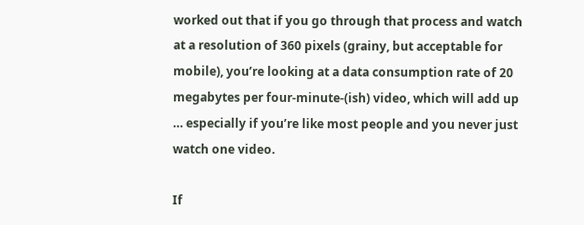worked out that if you go through that process and watch at a resolution of 360 pixels (grainy, but acceptable for mobile), you’re looking at a data consumption rate of 20 megabytes per four-minute-(ish) video, which will add up … especially if you’re like most people and you never just watch one video.

If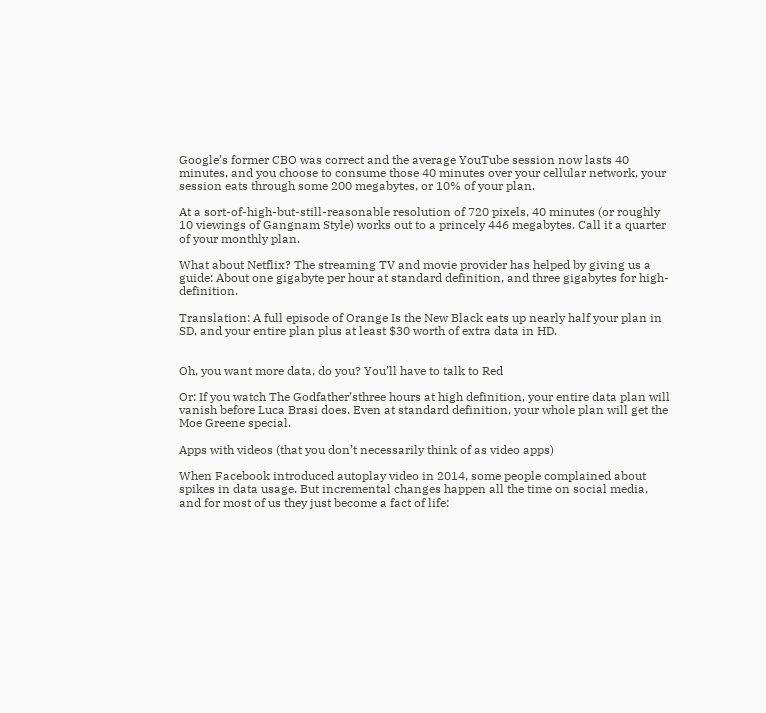Google’s former CBO was correct and the average YouTube session now lasts 40 minutes, and you choose to consume those 40 minutes over your cellular network, your session eats through some 200 megabytes, or 10% of your plan.

At a sort-of-high-but-still-reasonable resolution of 720 pixels, 40 minutes (or roughly 10 viewings of Gangnam Style) works out to a princely 446 megabytes. Call it a quarter of your monthly plan.

What about Netflix? The streaming TV and movie provider has helped by giving us a guide: About one gigabyte per hour at standard definition, and three gigabytes for high-definition.

Translation: A full episode of Orange Is the New Black eats up nearly half your plan in SD, and your entire plan plus at least $30 worth of extra data in HD.


Oh, you want more data, do you? You’ll have to talk to Red

Or: If you watch The Godfather’sthree hours at high definition, your entire data plan will vanish before Luca Brasi does. Even at standard definition, your whole plan will get the Moe Greene special.

Apps with videos (that you don’t necessarily think of as video apps)

When Facebook introduced autoplay video in 2014, some people complained about spikes in data usage. But incremental changes happen all the time on social media, and for most of us they just become a fact of life: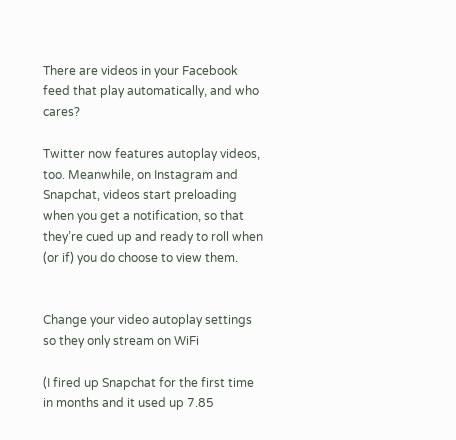There are videos in your Facebook feed that play automatically, and who cares?

Twitter now features autoplay videos, too. Meanwhile, on Instagram and Snapchat, videos start preloading when you get a notification, so that they’re cued up and ready to roll when (or if) you do choose to view them.


Change your video autoplay settings so they only stream on WiFi

(I fired up Snapchat for the first time in months and it used up 7.85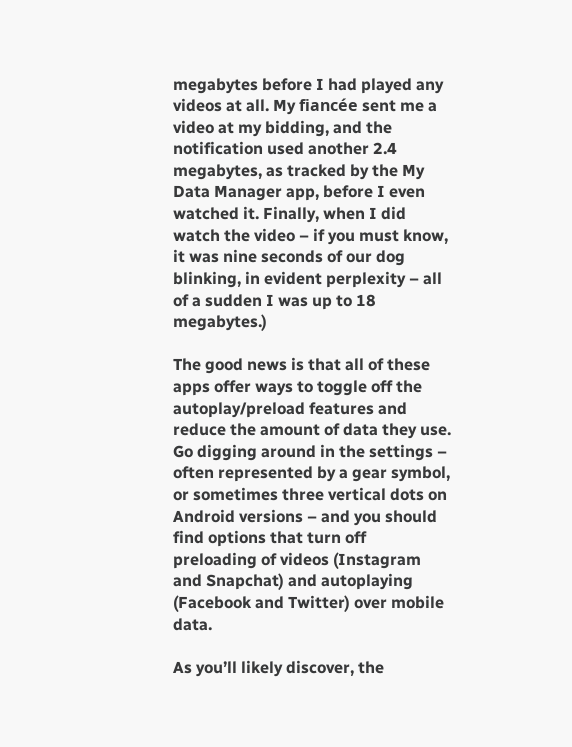megabytes before I had played any videos at all. My fiancée sent me a video at my bidding, and the notification used another 2.4 megabytes, as tracked by the My Data Manager app, before I even watched it. Finally, when I did watch the video – if you must know, it was nine seconds of our dog blinking, in evident perplexity – all of a sudden I was up to 18 megabytes.)

The good news is that all of these apps offer ways to toggle off the autoplay/preload features and reduce the amount of data they use. Go digging around in the settings – often represented by a gear symbol, or sometimes three vertical dots on Android versions – and you should find options that turn off preloading of videos (Instagram and Snapchat) and autoplaying (Facebook and Twitter) over mobile data.

As you’ll likely discover, the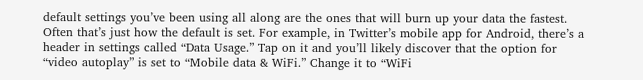default settings you’ve been using all along are the ones that will burn up your data the fastest. Often that’s just how the default is set. For example, in Twitter’s mobile app for Android, there’s a header in settings called “Data Usage.” Tap on it and you’ll likely discover that the option for “video autoplay” is set to “Mobile data & WiFi.” Change it to “WiFi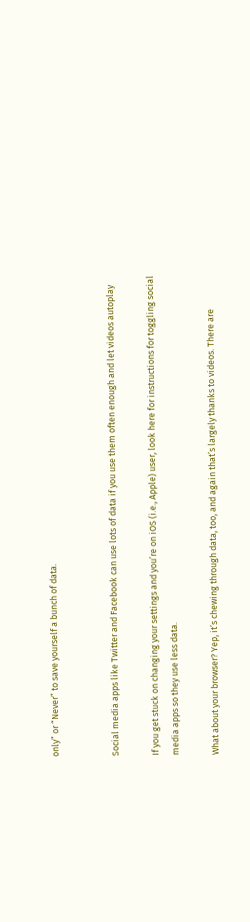only” or “Never” to save yourself a bunch of data.


Social media apps like Twitter and Facebook can use lots of data if you use them often enough and let videos autoplay

If you get stuck on changing your settings and you’re on iOS (i.e., Apple) user, look here for instructions for toggling social media apps so they use less data.

What about your browser? Yep, it’s chewing through data, too, and again that’s largely thanks to videos. There are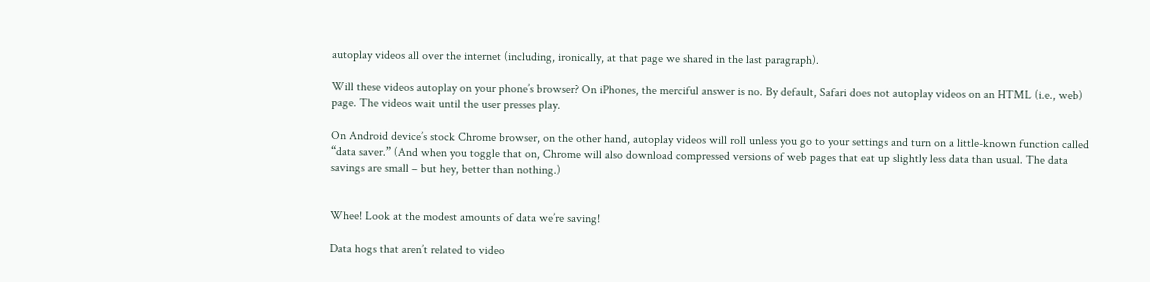autoplay videos all over the internet (including, ironically, at that page we shared in the last paragraph).

Will these videos autoplay on your phone’s browser? On iPhones, the merciful answer is no. By default, Safari does not autoplay videos on an HTML (i.e., web) page. The videos wait until the user presses play.

On Android device’s stock Chrome browser, on the other hand, autoplay videos will roll unless you go to your settings and turn on a little-known function called “data saver.” (And when you toggle that on, Chrome will also download compressed versions of web pages that eat up slightly less data than usual. The data savings are small – but hey, better than nothing.)


Whee! Look at the modest amounts of data we’re saving!

Data hogs that aren’t related to video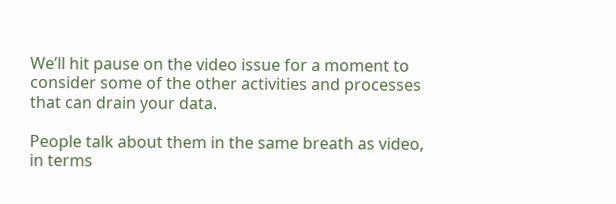We’ll hit pause on the video issue for a moment to consider some of the other activities and processes that can drain your data.

People talk about them in the same breath as video, in terms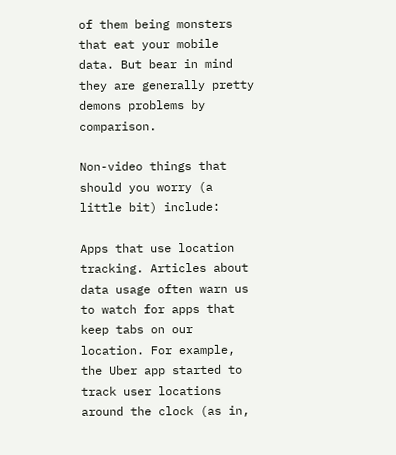of them being monsters that eat your mobile data. But bear in mind they are generally pretty demons problems by comparison.

Non-video things that should you worry (a little bit) include:

Apps that use location tracking. Articles about data usage often warn us to watch for apps that keep tabs on our location. For example, the Uber app started to track user locations around the clock (as in,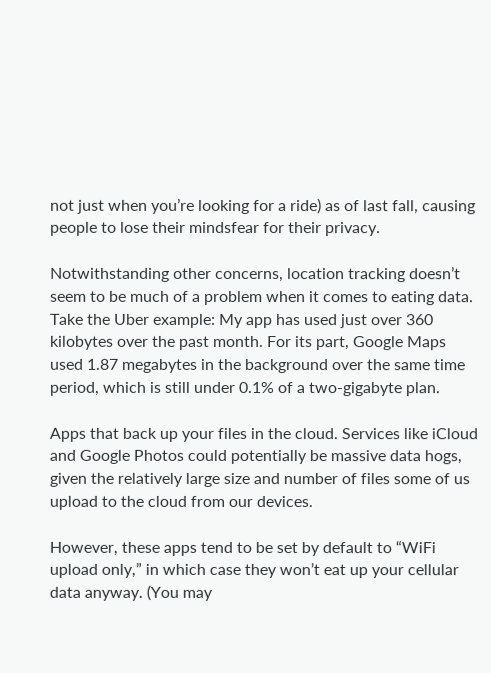not just when you’re looking for a ride) as of last fall, causing people to lose their mindsfear for their privacy.

Notwithstanding other concerns, location tracking doesn’t seem to be much of a problem when it comes to eating data. Take the Uber example: My app has used just over 360 kilobytes over the past month. For its part, Google Maps used 1.87 megabytes in the background over the same time period, which is still under 0.1% of a two-gigabyte plan.

Apps that back up your files in the cloud. Services like iCloud and Google Photos could potentially be massive data hogs, given the relatively large size and number of files some of us upload to the cloud from our devices.

However, these apps tend to be set by default to “WiFi upload only,” in which case they won’t eat up your cellular data anyway. (You may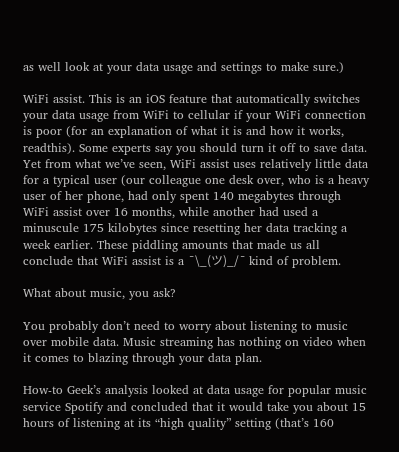as well look at your data usage and settings to make sure.)

WiFi assist. This is an iOS feature that automatically switches your data usage from WiFi to cellular if your WiFi connection is poor (for an explanation of what it is and how it works, readthis). Some experts say you should turn it off to save data. Yet from what we’ve seen, WiFi assist uses relatively little data for a typical user (our colleague one desk over, who is a heavy user of her phone, had only spent 140 megabytes through WiFi assist over 16 months, while another had used a minuscule 175 kilobytes since resetting her data tracking a week earlier. These piddling amounts that made us all conclude that WiFi assist is a ¯\_(ツ)_/¯ kind of problem.

What about music, you ask?

You probably don’t need to worry about listening to music over mobile data. Music streaming has nothing on video when it comes to blazing through your data plan.

How-to Geek’s analysis looked at data usage for popular music service Spotify and concluded that it would take you about 15 hours of listening at its “high quality” setting (that’s 160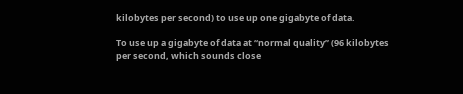kilobytes per second) to use up one gigabyte of data.

To use up a gigabyte of data at “normal quality” (96 kilobytes per second, which sounds close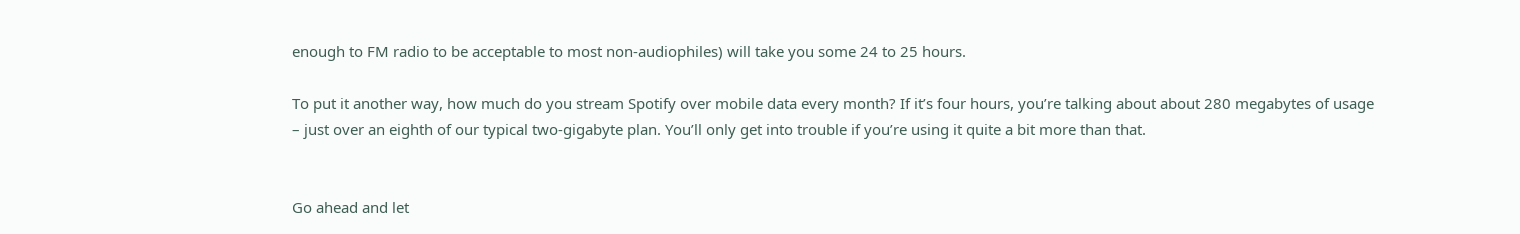enough to FM radio to be acceptable to most non-audiophiles) will take you some 24 to 25 hours.

To put it another way, how much do you stream Spotify over mobile data every month? If it’s four hours, you’re talking about about 280 megabytes of usage – just over an eighth of our typical two-gigabyte plan. You’ll only get into trouble if you’re using it quite a bit more than that.


Go ahead and let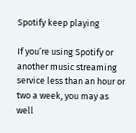Spotify keep playing

If you’re using Spotify or another music streaming service less than an hour or two a week, you may as well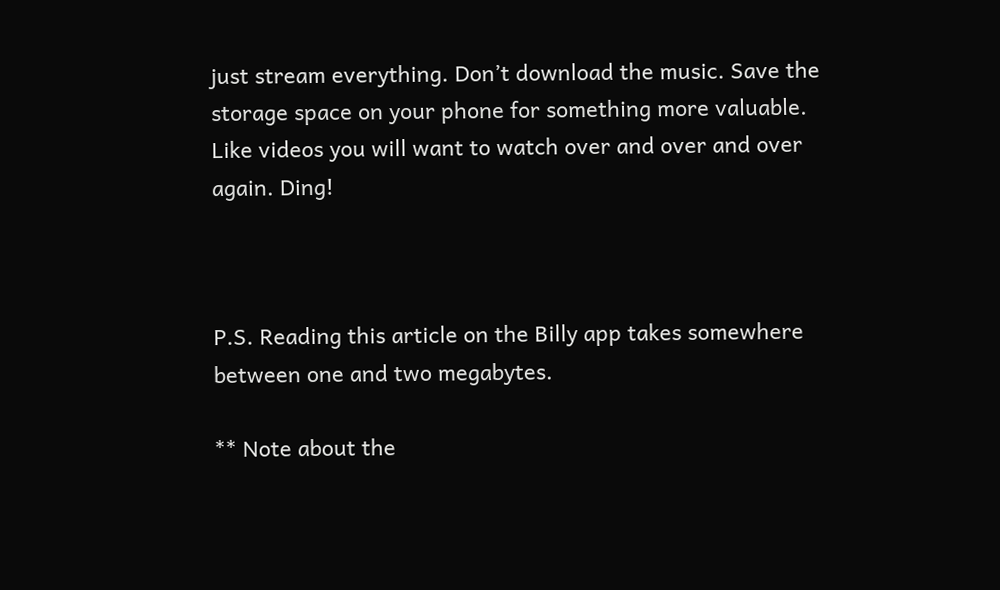just stream everything. Don’t download the music. Save the storage space on your phone for something more valuable. Like videos you will want to watch over and over and over again. Ding!



P.S. Reading this article on the Billy app takes somewhere between one and two megabytes.

** Note about the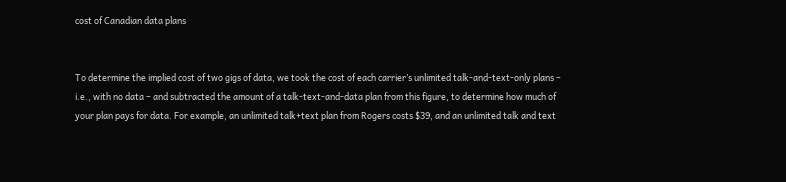cost of Canadian data plans


To determine the implied cost of two gigs of data, we took the cost of each carrier’s unlimited talk-and-text-only plans – i.e., with no data – and subtracted the amount of a talk-text-and-data plan from this figure, to determine how much of your plan pays for data. For example, an unlimited talk+text plan from Rogers costs $39, and an unlimited talk and text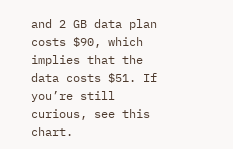and 2 GB data plan costs $90, which implies that the data costs $51. If you’re still curious, see this chart.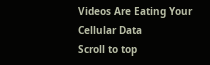Videos Are Eating Your Cellular Data
Scroll to top